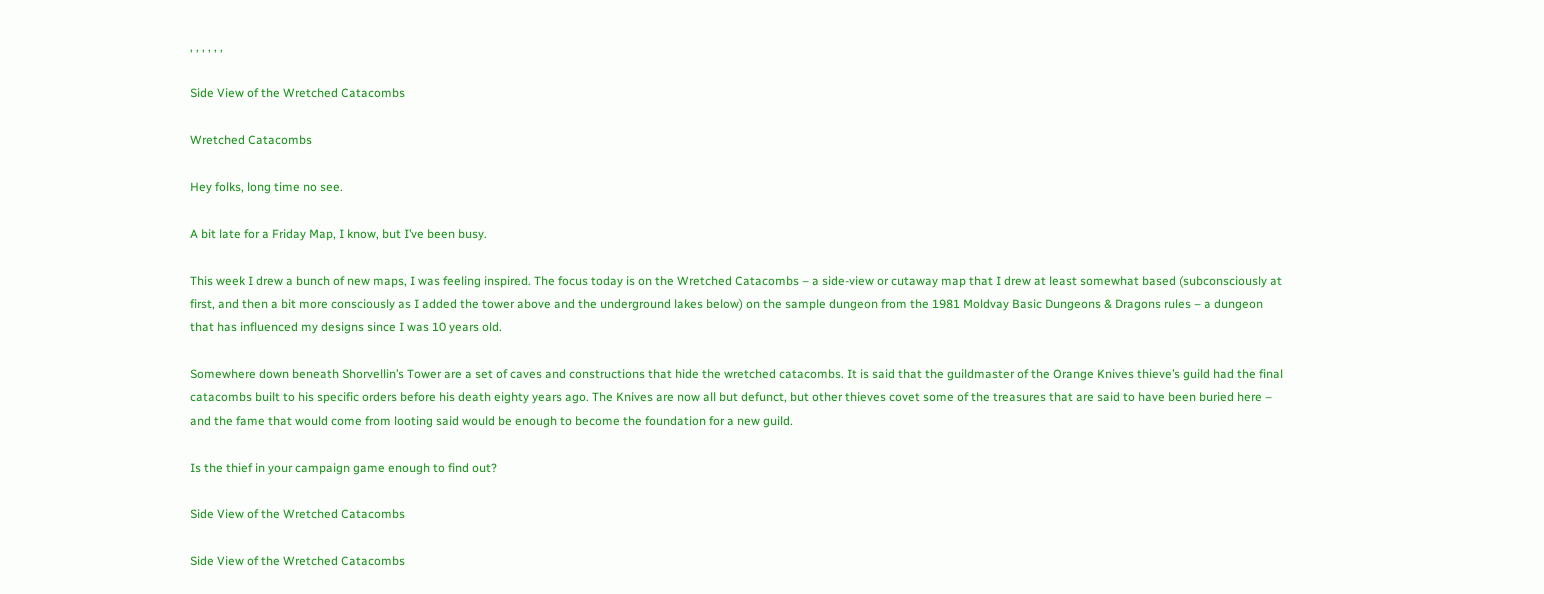, , , , , ,

Side View of the Wretched Catacombs

Wretched Catacombs

Hey folks, long time no see.

A bit late for a Friday Map, I know, but I’ve been busy.

This week I drew a bunch of new maps, I was feeling inspired. The focus today is on the Wretched Catacombs – a side-view or cutaway map that I drew at least somewhat based (subconsciously at first, and then a bit more consciously as I added the tower above and the underground lakes below) on the sample dungeon from the 1981 Moldvay Basic Dungeons & Dragons rules – a dungeon that has influenced my designs since I was 10 years old.

Somewhere down beneath Shorvellin’s Tower are a set of caves and constructions that hide the wretched catacombs. It is said that the guildmaster of the Orange Knives thieve’s guild had the final catacombs built to his specific orders before his death eighty years ago. The Knives are now all but defunct, but other thieves covet some of the treasures that are said to have been buried here – and the fame that would come from looting said would be enough to become the foundation for a new guild.

Is the thief in your campaign game enough to find out?

Side View of the Wretched Catacombs

Side View of the Wretched Catacombs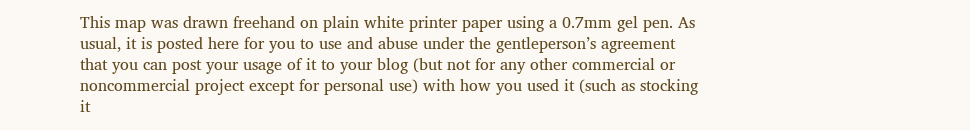This map was drawn freehand on plain white printer paper using a 0.7mm gel pen. As usual, it is posted here for you to use and abuse under the gentleperson’s agreement that you can post your usage of it to your blog (but not for any other commercial or noncommercial project except for personal use) with how you used it (such as stocking it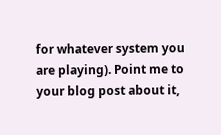for whatever system you are playing). Point me to your blog post about it,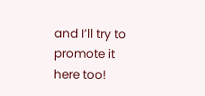and I’ll try to promote it here too!